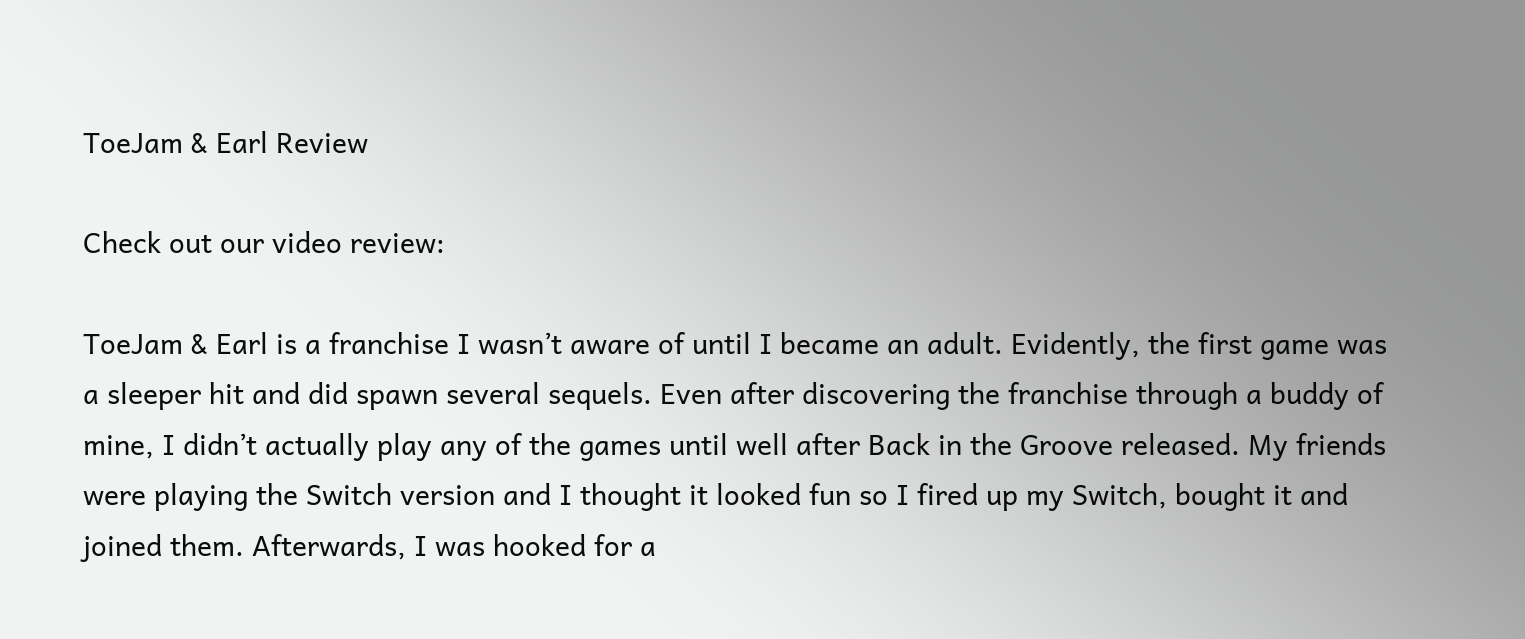ToeJam & Earl Review

Check out our video review:

ToeJam & Earl is a franchise I wasn’t aware of until I became an adult. Evidently, the first game was a sleeper hit and did spawn several sequels. Even after discovering the franchise through a buddy of mine, I didn’t actually play any of the games until well after Back in the Groove released. My friends were playing the Switch version and I thought it looked fun so I fired up my Switch, bought it and joined them. Afterwards, I was hooked for a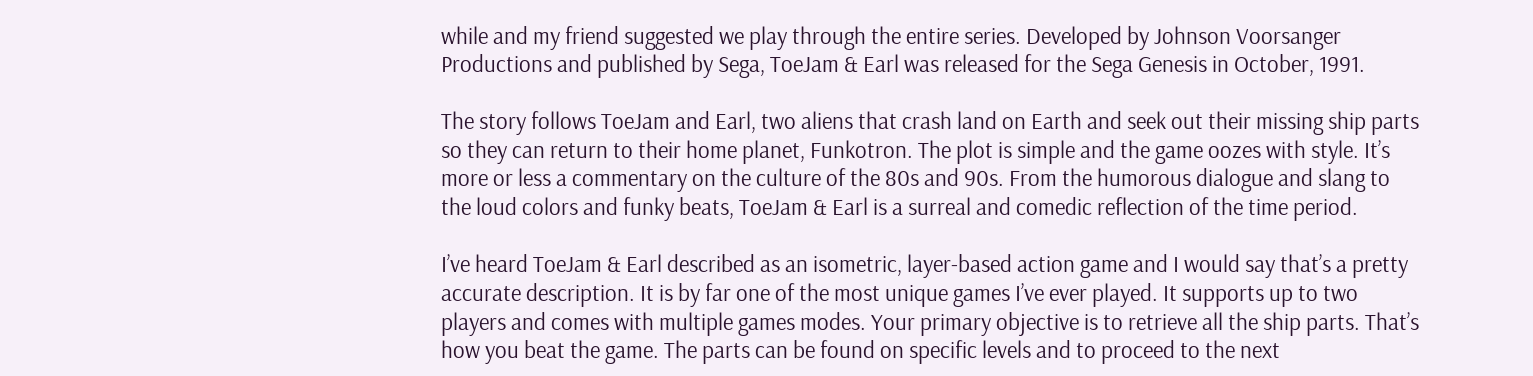while and my friend suggested we play through the entire series. Developed by Johnson Voorsanger Productions and published by Sega, ToeJam & Earl was released for the Sega Genesis in October, 1991.

The story follows ToeJam and Earl, two aliens that crash land on Earth and seek out their missing ship parts so they can return to their home planet, Funkotron. The plot is simple and the game oozes with style. It’s more or less a commentary on the culture of the 80s and 90s. From the humorous dialogue and slang to the loud colors and funky beats, ToeJam & Earl is a surreal and comedic reflection of the time period.

I’ve heard ToeJam & Earl described as an isometric, layer-based action game and I would say that’s a pretty accurate description. It is by far one of the most unique games I’ve ever played. It supports up to two players and comes with multiple games modes. Your primary objective is to retrieve all the ship parts. That’s how you beat the game. The parts can be found on specific levels and to proceed to the next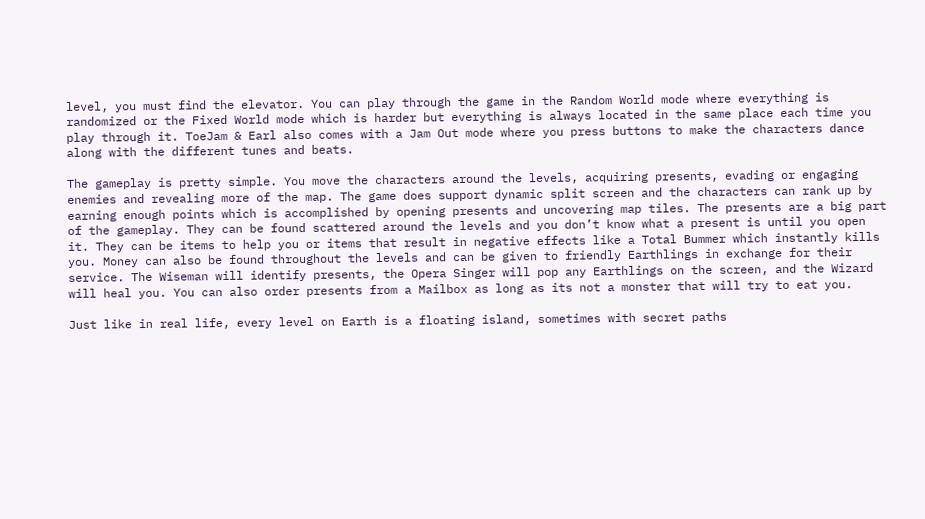level, you must find the elevator. You can play through the game in the Random World mode where everything is randomized or the Fixed World mode which is harder but everything is always located in the same place each time you play through it. ToeJam & Earl also comes with a Jam Out mode where you press buttons to make the characters dance along with the different tunes and beats.

The gameplay is pretty simple. You move the characters around the levels, acquiring presents, evading or engaging enemies and revealing more of the map. The game does support dynamic split screen and the characters can rank up by earning enough points which is accomplished by opening presents and uncovering map tiles. The presents are a big part of the gameplay. They can be found scattered around the levels and you don’t know what a present is until you open it. They can be items to help you or items that result in negative effects like a Total Bummer which instantly kills you. Money can also be found throughout the levels and can be given to friendly Earthlings in exchange for their service. The Wiseman will identify presents, the Opera Singer will pop any Earthlings on the screen, and the Wizard will heal you. You can also order presents from a Mailbox as long as its not a monster that will try to eat you.

Just like in real life, every level on Earth is a floating island, sometimes with secret paths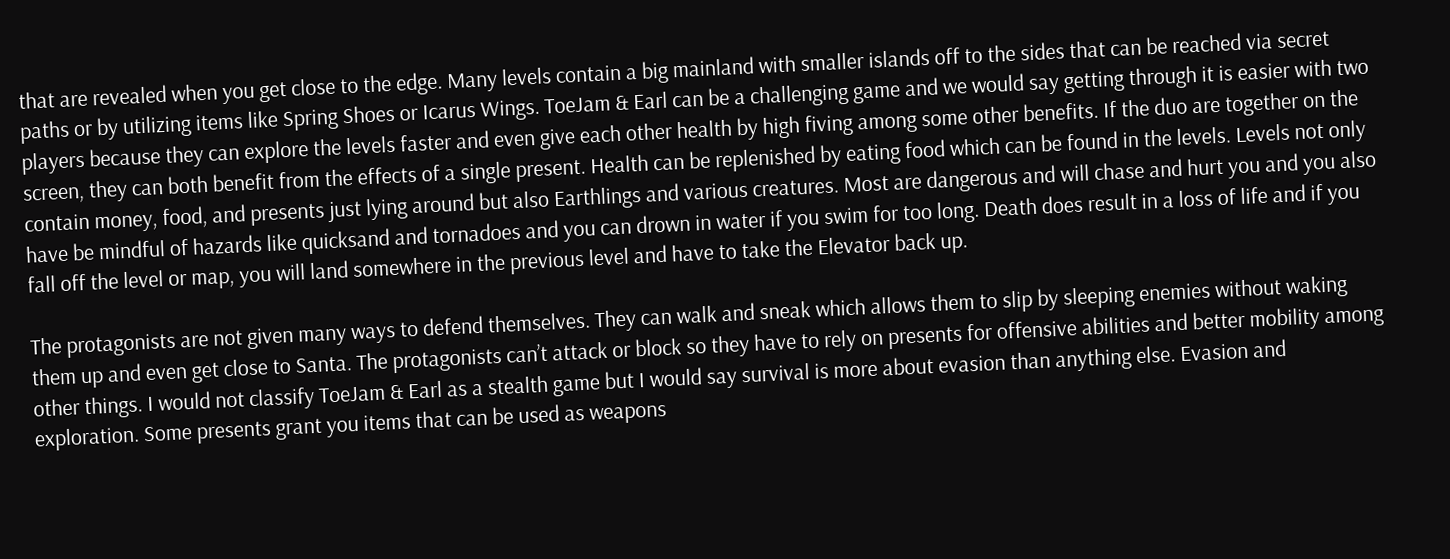that are revealed when you get close to the edge. Many levels contain a big mainland with smaller islands off to the sides that can be reached via secret paths or by utilizing items like Spring Shoes or Icarus Wings. ToeJam & Earl can be a challenging game and we would say getting through it is easier with two players because they can explore the levels faster and even give each other health by high fiving among some other benefits. If the duo are together on the screen, they can both benefit from the effects of a single present. Health can be replenished by eating food which can be found in the levels. Levels not only contain money, food, and presents just lying around but also Earthlings and various creatures. Most are dangerous and will chase and hurt you and you also have be mindful of hazards like quicksand and tornadoes and you can drown in water if you swim for too long. Death does result in a loss of life and if you fall off the level or map, you will land somewhere in the previous level and have to take the Elevator back up.

The protagonists are not given many ways to defend themselves. They can walk and sneak which allows them to slip by sleeping enemies without waking them up and even get close to Santa. The protagonists can’t attack or block so they have to rely on presents for offensive abilities and better mobility among other things. I would not classify ToeJam & Earl as a stealth game but I would say survival is more about evasion than anything else. Evasion and exploration. Some presents grant you items that can be used as weapons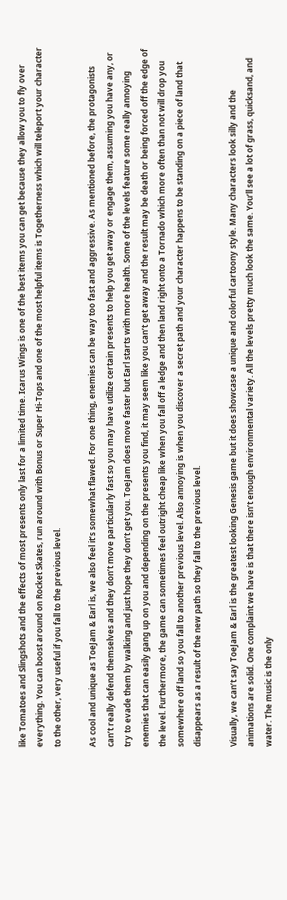like Tomatoes and Slingshots and the effects of most presents only last for a limited time. Icarus Wings is one of the best items you can get because they allow you to fly over everything. You can boost around on Rocket Skates, run around with Bonus or Super Hi-Tops and one of the most helpful items is Togetherness which will teleport your character to the other, very useful if you fall to the previous level.

As cool and unique as ToeJam & Earl is, we also feel it’s somewhat flawed. For one thing, enemies can be way too fast and aggressive. As mentioned before, the protagonists can’t really defend themselves and they don’t move particularly fast so you may have utilize certain presents to help you get away or engage them, assuming you have any, or try to evade them by walking and just hope they don’t get you. ToeJam does move faster but Earl starts with more health. Some of the levels feature some really annoying enemies that can easily gang up on you and depending on the presents you find, it may seem like you can’t get away and the result may be death or being forced off the edge of the level. Furthermore, the game can sometimes feel outright cheap like when you fall off a ledge and then land right onto a Tornado which more often than not will drop you somewhere off land so you fall to another previous level. Also annoying is when you discover a secret path and your character happens to be standing on a piece of land that disappears as a result of the new path so they fall to the previous level.

Visually, we can’t say ToeJam & Earl is the greatest looking Genesis game but it does showcase a unique and colorful cartoony style. Many characters look silly and the animations are solid. One complaint we have is that there isn’t enough environmental variety. All the levels pretty much look the same. You’ll see a lot of grass, quicksand, and water. The music is the only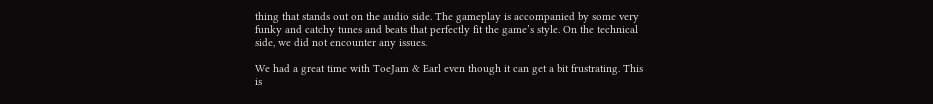thing that stands out on the audio side. The gameplay is accompanied by some very funky and catchy tunes and beats that perfectly fit the game’s style. On the technical side, we did not encounter any issues.

We had a great time with ToeJam & Earl even though it can get a bit frustrating. This is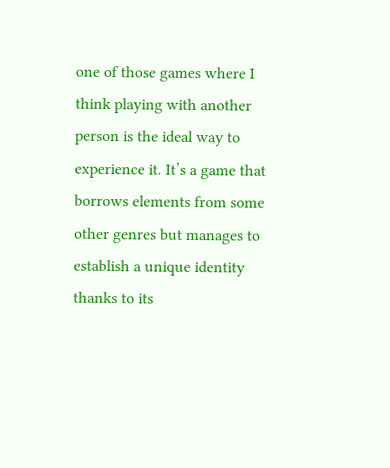one of those games where I think playing with another person is the ideal way to experience it. It’s a game that borrows elements from some other genres but manages to establish a unique identity thanks to its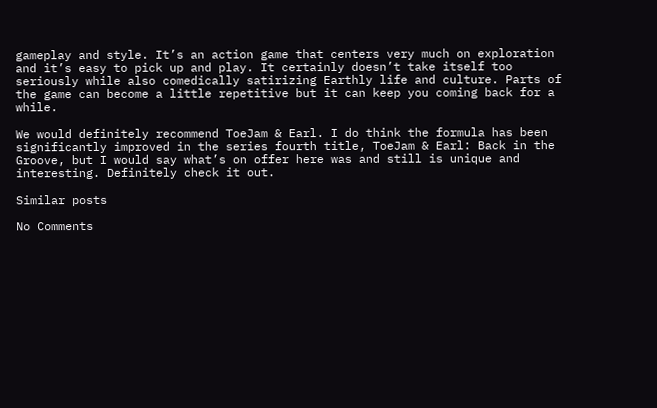gameplay and style. It’s an action game that centers very much on exploration and it’s easy to pick up and play. It certainly doesn’t take itself too seriously while also comedically satirizing Earthly life and culture. Parts of the game can become a little repetitive but it can keep you coming back for a while.

We would definitely recommend ToeJam & Earl. I do think the formula has been significantly improved in the series fourth title, ToeJam & Earl: Back in the Groove, but I would say what’s on offer here was and still is unique and interesting. Definitely check it out.

Similar posts

No Comments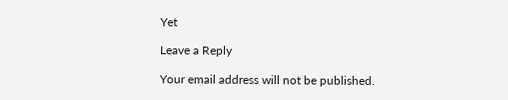Yet

Leave a Reply

Your email address will not be published.